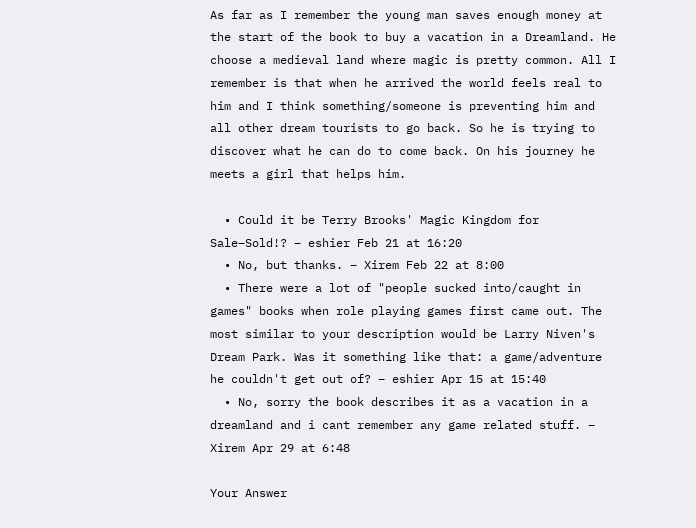As far as I remember the young man saves enough money at the start of the book to buy a vacation in a Dreamland. He choose a medieval land where magic is pretty common. All I remember is that when he arrived the world feels real to him and I think something/someone is preventing him and all other dream tourists to go back. So he is trying to discover what he can do to come back. On his journey he meets a girl that helps him.

  • Could it be Terry Brooks' Magic Kingdom for Sale–Sold!? – eshier Feb 21 at 16:20
  • No, but thanks. – Xirem Feb 22 at 8:00
  • There were a lot of "people sucked into/caught in games" books when role playing games first came out. The most similar to your description would be Larry Niven's Dream Park. Was it something like that: a game/adventure he couldn't get out of? – eshier Apr 15 at 15:40
  • No, sorry the book describes it as a vacation in a dreamland and i cant remember any game related stuff. – Xirem Apr 29 at 6:48

Your Answer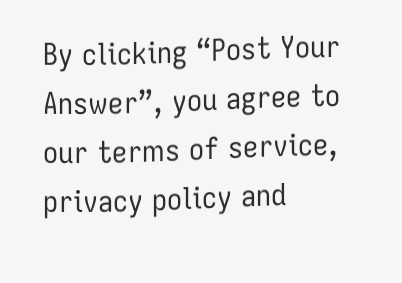By clicking “Post Your Answer”, you agree to our terms of service, privacy policy and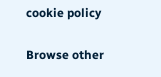cookie policy

Browse other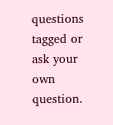questions tagged or ask your own question.